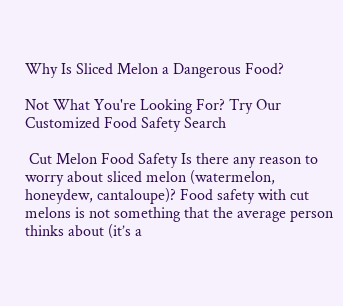Why Is Sliced Melon a Dangerous Food?

Not What You're Looking For? Try Our Customized Food Safety Search

 Cut Melon Food Safety Is there any reason to worry about sliced melon (watermelon, honeydew, cantaloupe)? Food safety with cut melons is not something that the average person thinks about (it’s a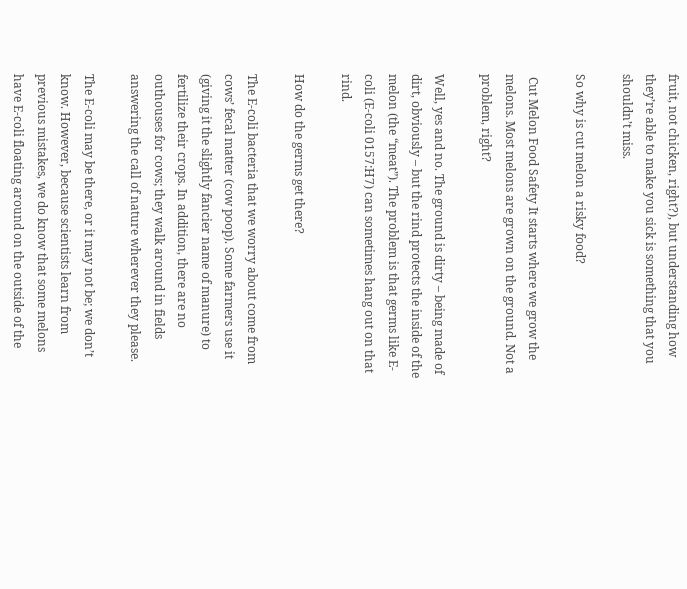fruit, not chicken, right?), but understanding how they’re able to make you sick is something that you shouldn’t miss.

So why is cut melon a risky food?

 Cut Melon Food Safety It starts where we grow the melons. Most melons are grown on the ground. Not a problem, right?

Well, yes and no. The ground is dirty – being made of dirt, obviously – but the rind protects the inside of the melon (the “meat”). The problem is that germs like E-coli (E-coli 0157:H7) can sometimes hang out on that rind.

How do the germs get there?

The E-coli bacteria that we worry about come from cows’ fecal matter (cow poop). Some farmers use it (giving it the slightly fancier name of manure) to fertilize their crops. In addition, there are no outhouses for cows; they walk around in fields answering the call of nature wherever they please.

The E-coli may be there, or it may not be; we don’t know. However, because scientists learn from previous mistakes, we do know that some melons have E-coli floating around on the outside of the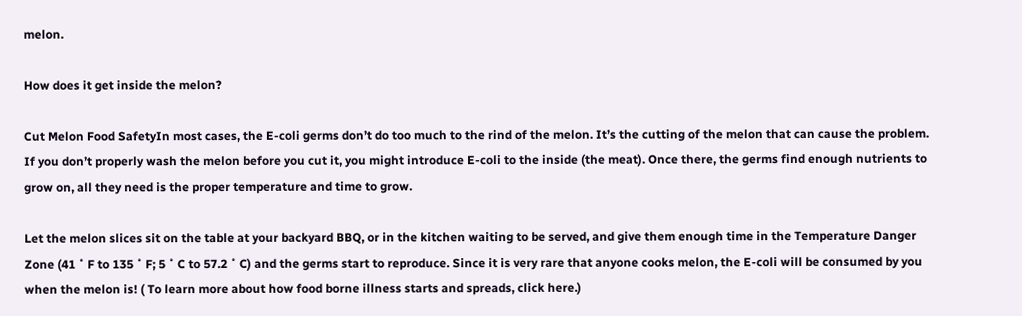melon.

How does it get inside the melon?

Cut Melon Food SafetyIn most cases, the E-coli germs don’t do too much to the rind of the melon. It’s the cutting of the melon that can cause the problem. If you don’t properly wash the melon before you cut it, you might introduce E-coli to the inside (the meat). Once there, the germs find enough nutrients to grow on, all they need is the proper temperature and time to grow.

Let the melon slices sit on the table at your backyard BBQ, or in the kitchen waiting to be served, and give them enough time in the Temperature Danger Zone (41 ˚ F to 135 ˚ F; 5 ˚ C to 57.2 ˚ C) and the germs start to reproduce. Since it is very rare that anyone cooks melon, the E-coli will be consumed by you when the melon is! ( To learn more about how food borne illness starts and spreads, click here.)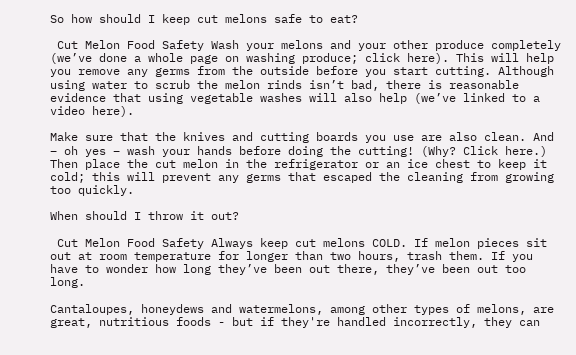So how should I keep cut melons safe to eat?

 Cut Melon Food Safety Wash your melons and your other produce completely (we’ve done a whole page on washing produce; click here). This will help you remove any germs from the outside before you start cutting. Although using water to scrub the melon rinds isn’t bad, there is reasonable evidence that using vegetable washes will also help (we’ve linked to a video here).

Make sure that the knives and cutting boards you use are also clean. And – oh yes – wash your hands before doing the cutting! (Why? Click here.) Then place the cut melon in the refrigerator or an ice chest to keep it cold; this will prevent any germs that escaped the cleaning from growing too quickly.

When should I throw it out?

 Cut Melon Food Safety Always keep cut melons COLD. If melon pieces sit out at room temperature for longer than two hours, trash them. If you have to wonder how long they’ve been out there, they’ve been out too long.

Cantaloupes, honeydews and watermelons, among other types of melons, are great, nutritious foods - but if they're handled incorrectly, they can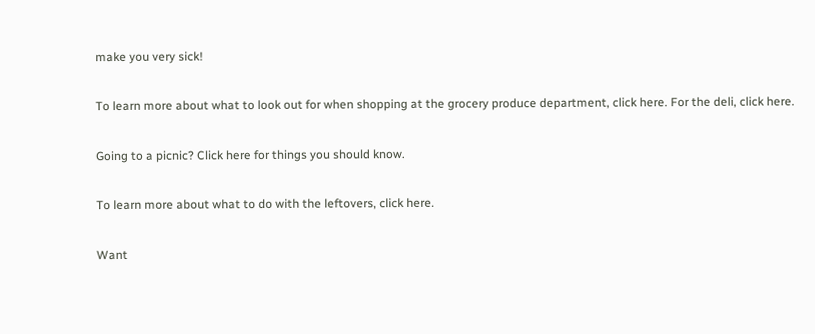make you very sick!

To learn more about what to look out for when shopping at the grocery produce department, click here. For the deli, click here.

Going to a picnic? Click here for things you should know.

To learn more about what to do with the leftovers, click here.

Want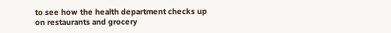to see how the health department checks up on restaurants and grocery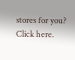stores for you? Click here.